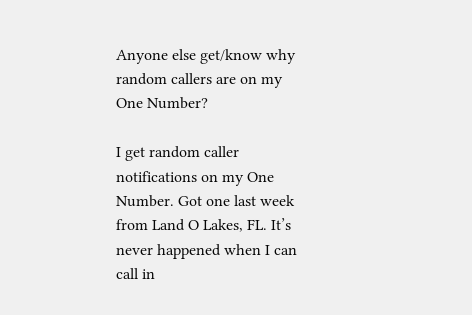Anyone else get/know why random callers are on my One Number?

I get random caller notifications on my One Number. Got one last week from Land O Lakes, FL. It’s never happened when I can call in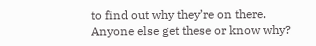to find out why they’re on there. Anyone else get these or know why?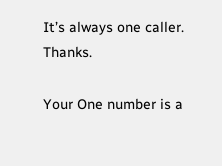It’s always one caller. Thanks.

Your One number is a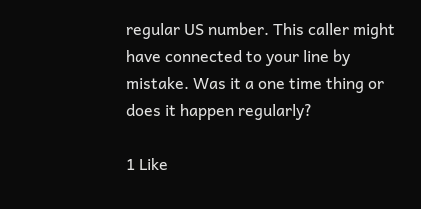regular US number. This caller might have connected to your line by mistake. Was it a one time thing or does it happen regularly?

1 Like